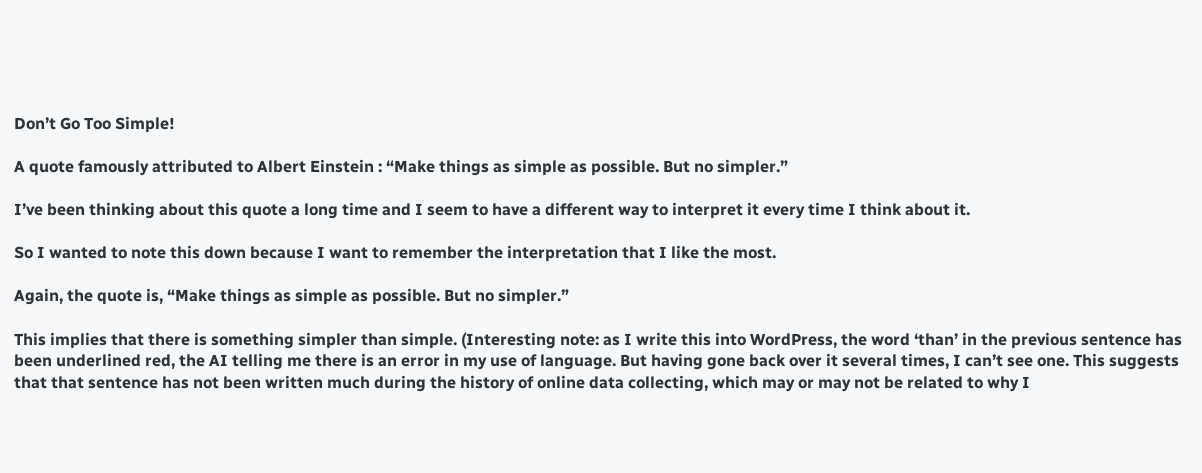Don’t Go Too Simple!

A quote famously attributed to Albert Einstein : “Make things as simple as possible. But no simpler.”

I’ve been thinking about this quote a long time and I seem to have a different way to interpret it every time I think about it.

So I wanted to note this down because I want to remember the interpretation that I like the most.

Again, the quote is, “Make things as simple as possible. But no simpler.”

This implies that there is something simpler than simple. (Interesting note: as I write this into WordPress, the word ‘than’ in the previous sentence has been underlined red, the AI telling me there is an error in my use of language. But having gone back over it several times, I can’t see one. This suggests that that sentence has not been written much during the history of online data collecting, which may or may not be related to why I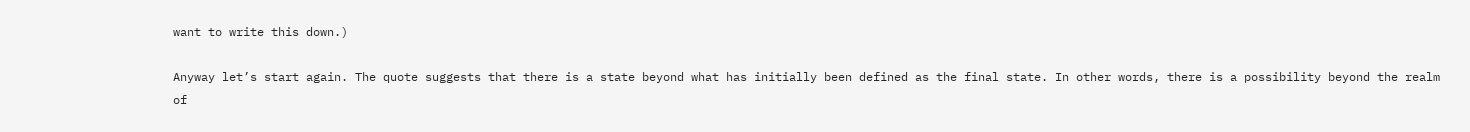want to write this down.)

Anyway let’s start again. The quote suggests that there is a state beyond what has initially been defined as the final state. In other words, there is a possibility beyond the realm of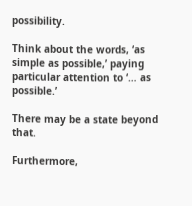possibility.

Think about the words, ‘as simple as possible,’ paying particular attention to ‘… as possible.’

There may be a state beyond that.

Furthermore,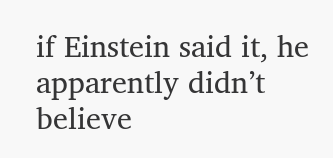if Einstein said it, he apparently didn’t believe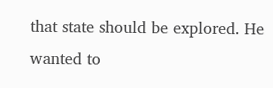that state should be explored. He wanted to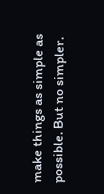make things as simple as possible. But no simpler.